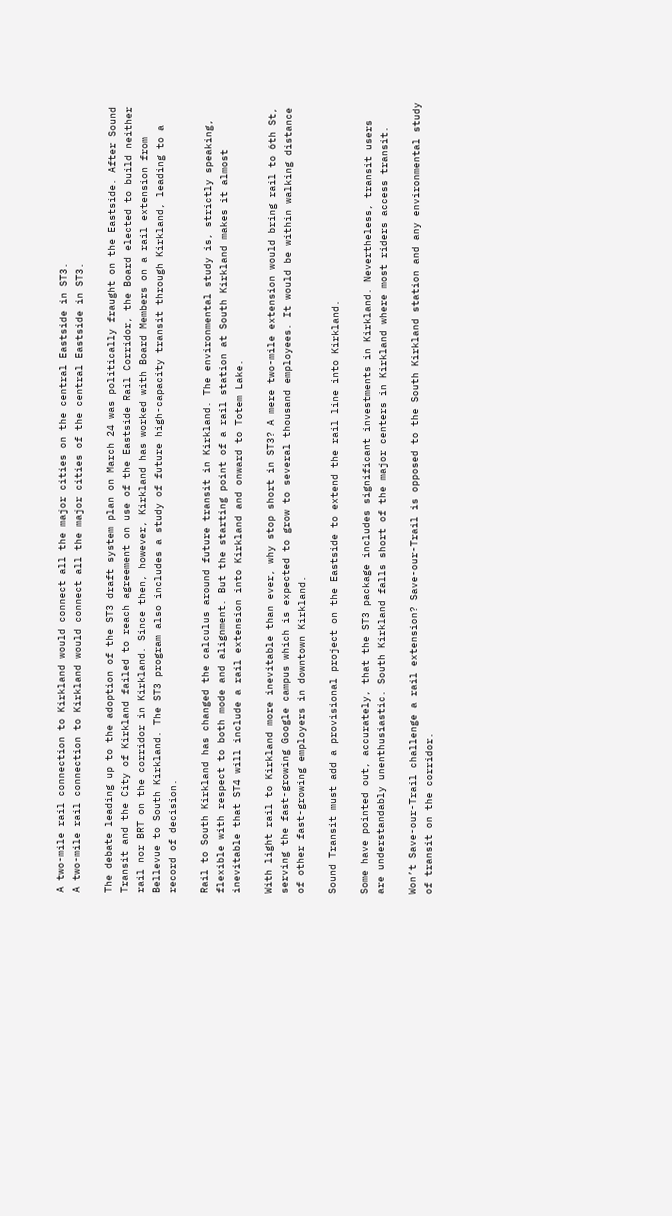A two-mile rail connection to Kirkland would connect all the major cities on the central Eastside in ST3.
A two-mile rail connection to Kirkland would connect all the major cities of the central Eastside in ST3.

The debate leading up to the adoption of the ST3 draft system plan on March 24 was politically fraught on the Eastside. After Sound Transit and the City of Kirkland failed to reach agreement on use of the Eastside Rail Corridor, the Board elected to build neither rail nor BRT on the corridor in Kirkland. Since then, however, Kirkland has worked with Board Members on a rail extension from Bellevue to South Kirkland. The ST3 program also includes a study of future high-capacity transit through Kirkland, leading to a record of decision.

Rail to South Kirkland has changed the calculus around future transit in Kirkland. The environmental study is, strictly speaking, flexible with respect to both mode and alignment. But the starting point of a rail station at South Kirkland makes it almost inevitable that ST4 will include a rail extension into Kirkland and onward to Totem Lake.

With light rail to Kirkland more inevitable than ever, why stop short in ST3? A mere two-mile extension would bring rail to 6th St, serving the fast-growing Google campus which is expected to grow to several thousand employees. It would be within walking distance of other fast-growing employers in downtown Kirkland.

Sound Transit must add a provisional project on the Eastside to extend the rail line into Kirkland.

Some have pointed out, accurately, that the ST3 package includes significant investments in Kirkland. Nevertheless, transit users are understandably unenthusiastic. South Kirkland falls short of the major centers in Kirkland where most riders access transit.

Won’t Save-our-Trail challenge a rail extension? Save-our-Trail is opposed to the South Kirkland station and any environmental study of transit on the corridor.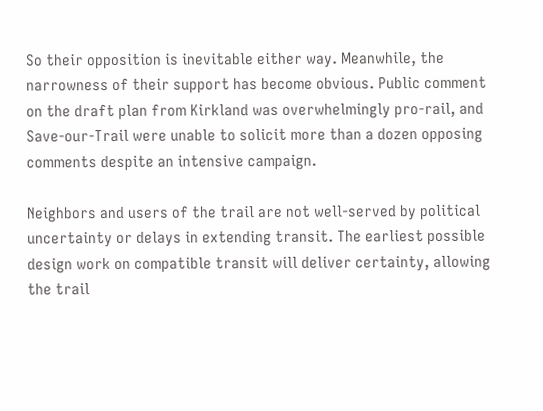So their opposition is inevitable either way. Meanwhile, the narrowness of their support has become obvious. Public comment on the draft plan from Kirkland was overwhelmingly pro-rail, and Save-our-Trail were unable to solicit more than a dozen opposing comments despite an intensive campaign.

Neighbors and users of the trail are not well-served by political uncertainty or delays in extending transit. The earliest possible design work on compatible transit will deliver certainty, allowing the trail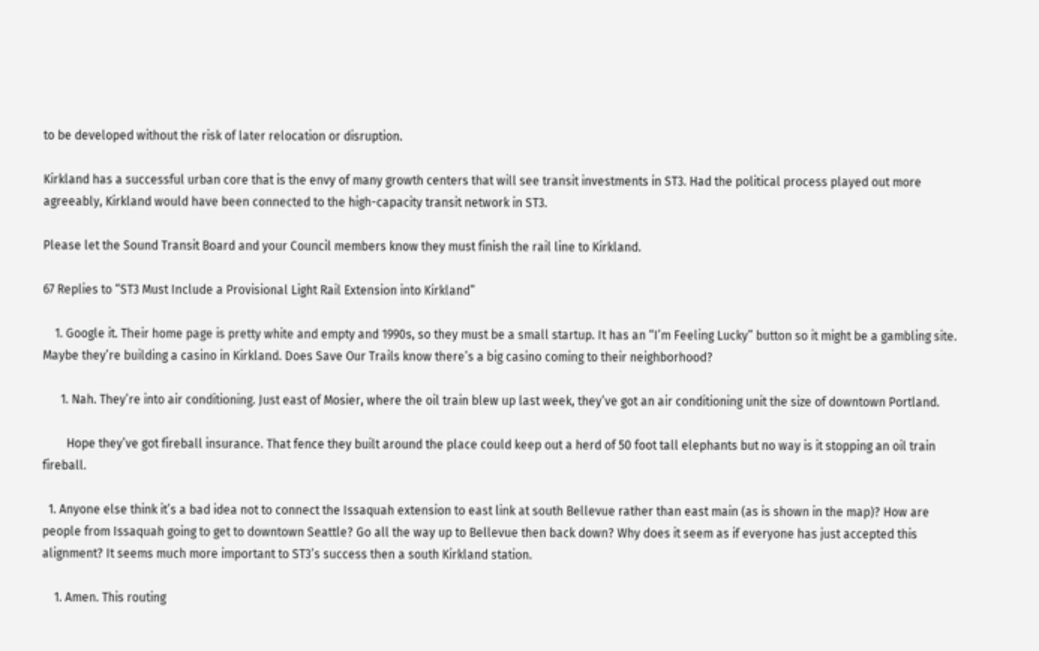to be developed without the risk of later relocation or disruption.

Kirkland has a successful urban core that is the envy of many growth centers that will see transit investments in ST3. Had the political process played out more agreeably, Kirkland would have been connected to the high-capacity transit network in ST3.

Please let the Sound Transit Board and your Council members know they must finish the rail line to Kirkland.

67 Replies to “ST3 Must Include a Provisional Light Rail Extension into Kirkland”

    1. Google it. Their home page is pretty white and empty and 1990s, so they must be a small startup. It has an “I’m Feeling Lucky” button so it might be a gambling site. Maybe they’re building a casino in Kirkland. Does Save Our Trails know there’s a big casino coming to their neighborhood?

      1. Nah. They’re into air conditioning. Just east of Mosier, where the oil train blew up last week, they’ve got an air conditioning unit the size of downtown Portland.

        Hope they’ve got fireball insurance. That fence they built around the place could keep out a herd of 50 foot tall elephants but no way is it stopping an oil train fireball.

  1. Anyone else think it’s a bad idea not to connect the Issaquah extension to east link at south Bellevue rather than east main (as is shown in the map)? How are people from Issaquah going to get to downtown Seattle? Go all the way up to Bellevue then back down? Why does it seem as if everyone has just accepted this alignment? It seems much more important to ST3’s success then a south Kirkland station.

    1. Amen. This routing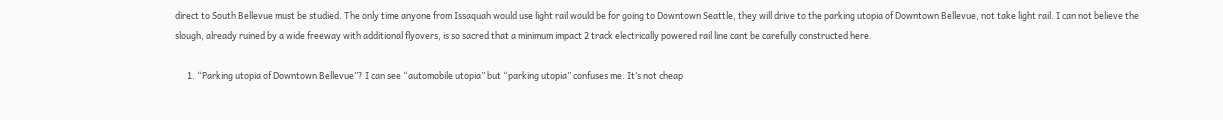direct to South Bellevue must be studied. The only time anyone from Issaquah would use light rail would be for going to Downtown Seattle, they will drive to the parking utopia of Downtown Bellevue, not take light rail. I can not believe the slough, already ruined by a wide freeway with additional flyovers, is so sacred that a minimum impact 2 track electrically powered rail line cant be carefully constructed here.

      1. “Parking utopia of Downtown Bellevue”? I can see “automobile utopia” but “parking utopia” confuses me. It’s not cheap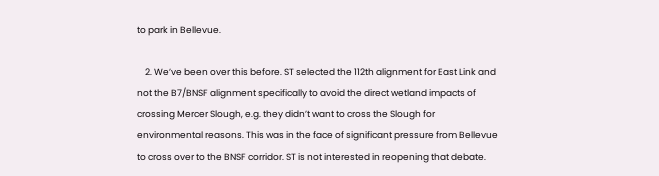to park in Bellevue.

    2. We’ve been over this before. ST selected the 112th alignment for East Link and not the B7/BNSF alignment specifically to avoid the direct wetland impacts of crossing Mercer Slough, e.g. they didn’t want to cross the Slough for environmental reasons. This was in the face of significant pressure from Bellevue to cross over to the BNSF corridor. ST is not interested in reopening that debate.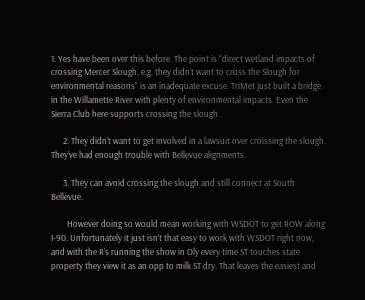1. Yes have been over this before. The point is “direct wetland impacts of crossing Mercer Slough, e.g. they didn’t want to cross the Slough for environmental reasons” is an inadequate excuse. TriMet just built a bridge in the Willamette River with plenty of environmental impacts. Even the Sierra Club here supports crossing the slough.

      2. They didn’t want to get involved in a lawsuit over croissing the slough. They’ve had enough trouble with Bellevue alignments.

      3. They can avoid crossing the slough and still connect at South Bellevue.

        However doing so would mean working with WSDOT to get ROW along I-90. Unfortunately it just isn’t that easy to work with WSDOT right now, and with the R’s running the show in Oly every time ST touches state property they view it as an opp to milk ST dry. That leaves the easiest and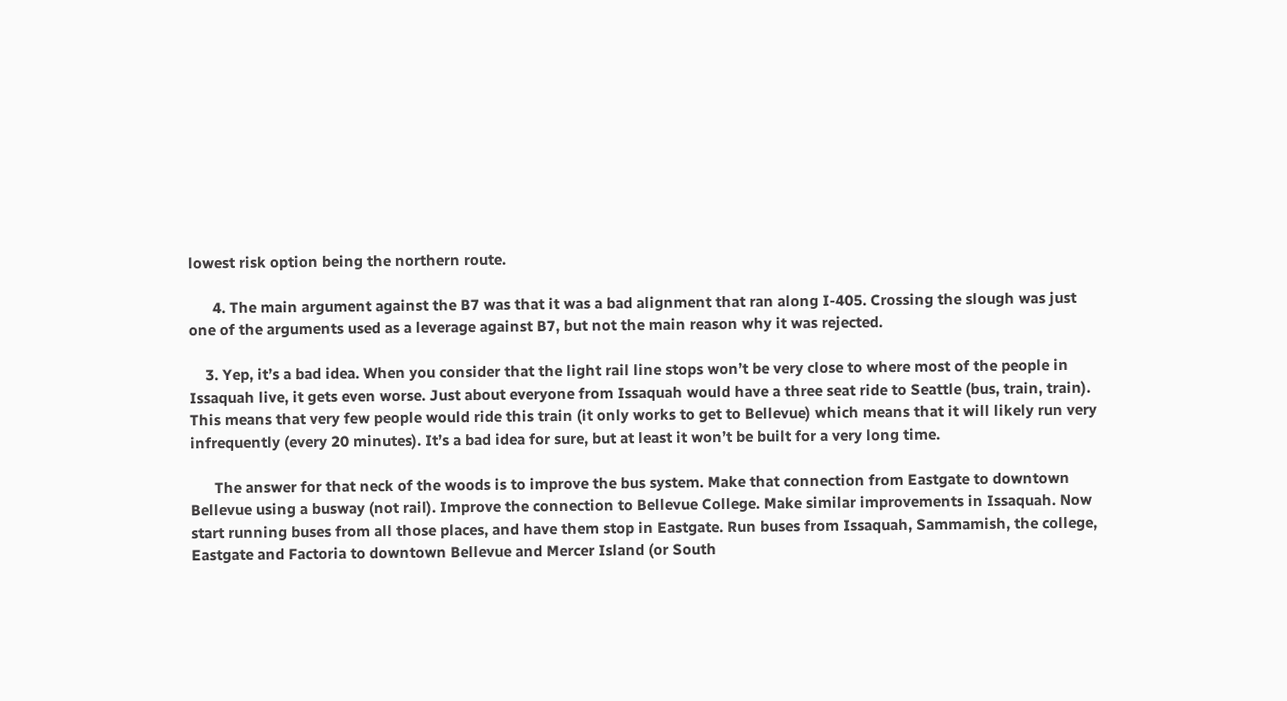lowest risk option being the northern route.

      4. The main argument against the B7 was that it was a bad alignment that ran along I-405. Crossing the slough was just one of the arguments used as a leverage against B7, but not the main reason why it was rejected.

    3. Yep, it’s a bad idea. When you consider that the light rail line stops won’t be very close to where most of the people in Issaquah live, it gets even worse. Just about everyone from Issaquah would have a three seat ride to Seattle (bus, train, train). This means that very few people would ride this train (it only works to get to Bellevue) which means that it will likely run very infrequently (every 20 minutes). It’s a bad idea for sure, but at least it won’t be built for a very long time.

      The answer for that neck of the woods is to improve the bus system. Make that connection from Eastgate to downtown Bellevue using a busway (not rail). Improve the connection to Bellevue College. Make similar improvements in Issaquah. Now start running buses from all those places, and have them stop in Eastgate. Run buses from Issaquah, Sammamish, the college, Eastgate and Factoria to downtown Bellevue and Mercer Island (or South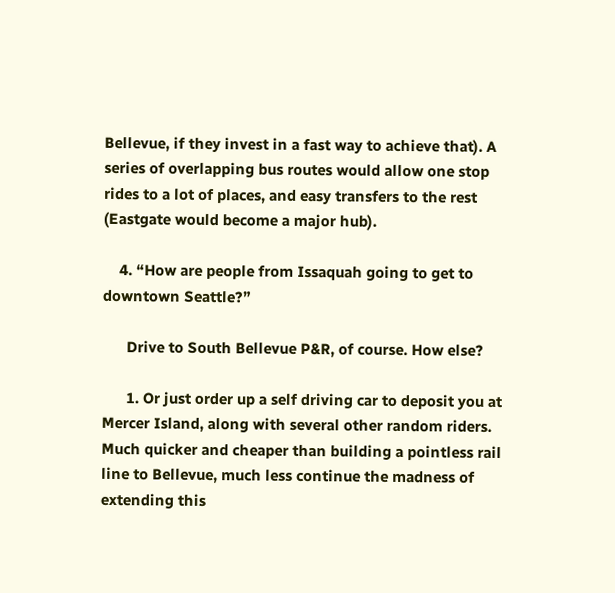Bellevue, if they invest in a fast way to achieve that). A series of overlapping bus routes would allow one stop rides to a lot of places, and easy transfers to the rest (Eastgate would become a major hub).

    4. “How are people from Issaquah going to get to downtown Seattle?”

      Drive to South Bellevue P&R, of course. How else?

      1. Or just order up a self driving car to deposit you at Mercer Island, along with several other random riders. Much quicker and cheaper than building a pointless rail line to Bellevue, much less continue the madness of extending this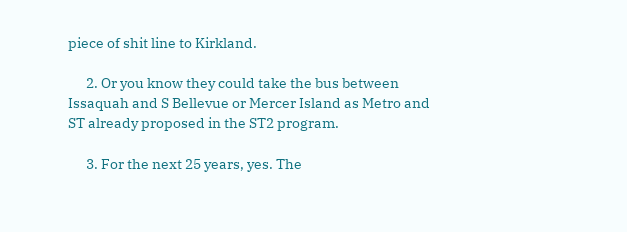piece of shit line to Kirkland.

      2. Or you know they could take the bus between Issaquah and S Bellevue or Mercer Island as Metro and ST already proposed in the ST2 program.

      3. For the next 25 years, yes. The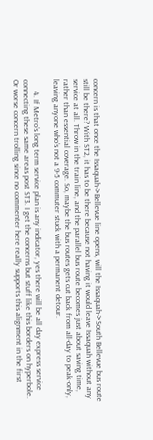concern is that once the Issaquah->Bellevue line opens, will the Issaquah->South Bellevue bus route still be there? With ST2, it has to be there because not having it would leave Issaquah without any service at all. Throw in the train line, and the parallel bus route becomes just about saving time, rather than essential coverage. So, maybe the bus routes gets cut back from all-day to peak-only, leaving anyone who’s not a 9-5 commuter stuck with a permanent detour.

      4. If Metro’s long term service plan is any indicator, yes there will be all day express service connecting these same areas post ST3. I get the concerns but stuff like this borders on hyperbole. Or worse concern trolling since no commenter here really supports this alignment in the first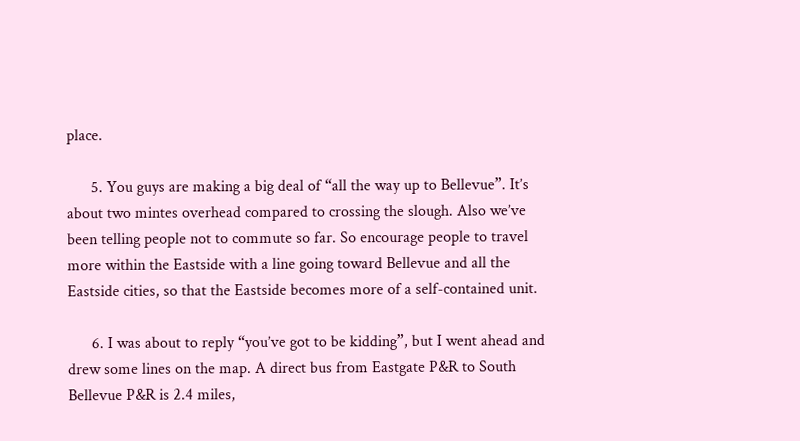place.

      5. You guys are making a big deal of “all the way up to Bellevue”. It’s about two mintes overhead compared to crossing the slough. Also we’ve been telling people not to commute so far. So encourage people to travel more within the Eastside with a line going toward Bellevue and all the Eastside cities, so that the Eastside becomes more of a self-contained unit.

      6. I was about to reply “you’ve got to be kidding”, but I went ahead and drew some lines on the map. A direct bus from Eastgate P&R to South Bellevue P&R is 2.4 miles,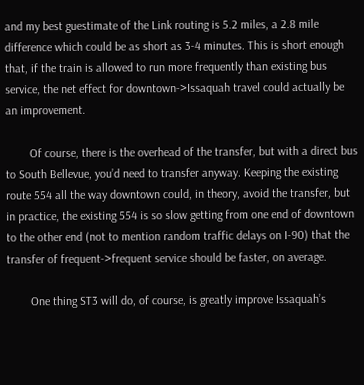and my best guestimate of the Link routing is 5.2 miles, a 2.8 mile difference which could be as short as 3-4 minutes. This is short enough that, if the train is allowed to run more frequently than existing bus service, the net effect for downtown->Issaquah travel could actually be an improvement.

        Of course, there is the overhead of the transfer, but with a direct bus to South Bellevue, you’d need to transfer anyway. Keeping the existing route 554 all the way downtown could, in theory, avoid the transfer, but in practice, the existing 554 is so slow getting from one end of downtown to the other end (not to mention random traffic delays on I-90) that the transfer of frequent->frequent service should be faster, on average.

        One thing ST3 will do, of course, is greatly improve Issaquah’s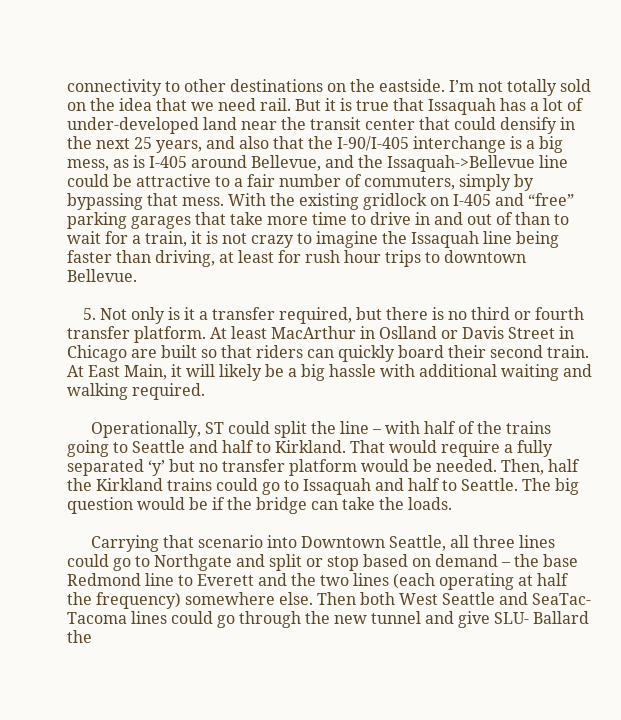connectivity to other destinations on the eastside. I’m not totally sold on the idea that we need rail. But it is true that Issaquah has a lot of under-developed land near the transit center that could densify in the next 25 years, and also that the I-90/I-405 interchange is a big mess, as is I-405 around Bellevue, and the Issaquah->Bellevue line could be attractive to a fair number of commuters, simply by bypassing that mess. With the existing gridlock on I-405 and “free” parking garages that take more time to drive in and out of than to wait for a train, it is not crazy to imagine the Issaquah line being faster than driving, at least for rush hour trips to downtown Bellevue.

    5. Not only is it a transfer required, but there is no third or fourth transfer platform. At least MacArthur in Oslland or Davis Street in Chicago are built so that riders can quickly board their second train. At East Main, it will likely be a big hassle with additional waiting and walking required.

      Operationally, ST could split the line – with half of the trains going to Seattle and half to Kirkland. That would require a fully separated ‘y’ but no transfer platform would be needed. Then, half the Kirkland trains could go to Issaquah and half to Seattle. The big question would be if the bridge can take the loads.

      Carrying that scenario into Downtown Seattle, all three lines could go to Northgate and split or stop based on demand – the base Redmond line to Everett and the two lines (each operating at half the frequency) somewhere else. Then both West Seattle and SeaTac-Tacoma lines could go through the new tunnel and give SLU- Ballard the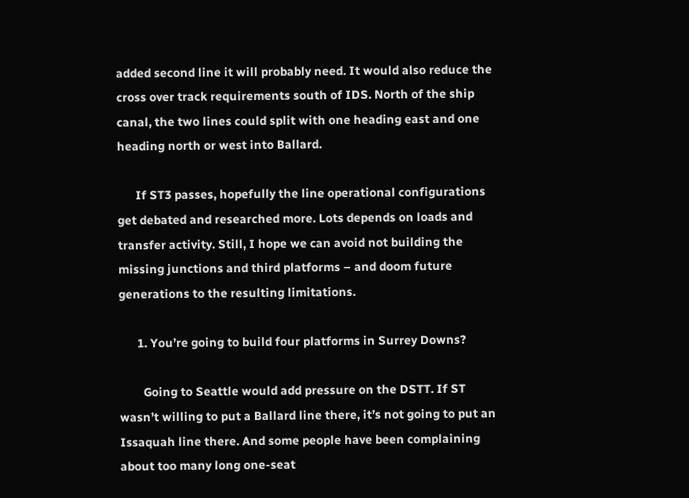added second line it will probably need. It would also reduce the cross over track requirements south of IDS. North of the ship canal, the two lines could split with one heading east and one heading north or west into Ballard.

      If ST3 passes, hopefully the line operational configurations get debated and researched more. Lots depends on loads and transfer activity. Still, I hope we can avoid not building the missing junctions and third platforms – and doom future generations to the resulting limitations.

      1. You’re going to build four platforms in Surrey Downs?

        Going to Seattle would add pressure on the DSTT. If ST wasn’t willing to put a Ballard line there, it’s not going to put an Issaquah line there. And some people have been complaining about too many long one-seat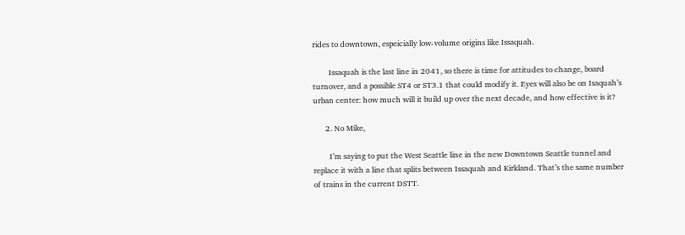rides to downtown, espeicially low-volume origins like Issaquah.

        Issaquah is the last line in 2041, so there is time for attitudes to change, board turnover, and a possible ST4 or ST3.1 that could modify it. Eyes will also be on Isaquah’s urban center: how much will it build up over the next decade, and how effective is it?

      2. No Mike,

        I’m saying to put the West Seattle line in the new Downtown Seattle tunnel and replace it with a line that splits between Issaquah and Kirkland. That’s the same number of trains in the current DSTT.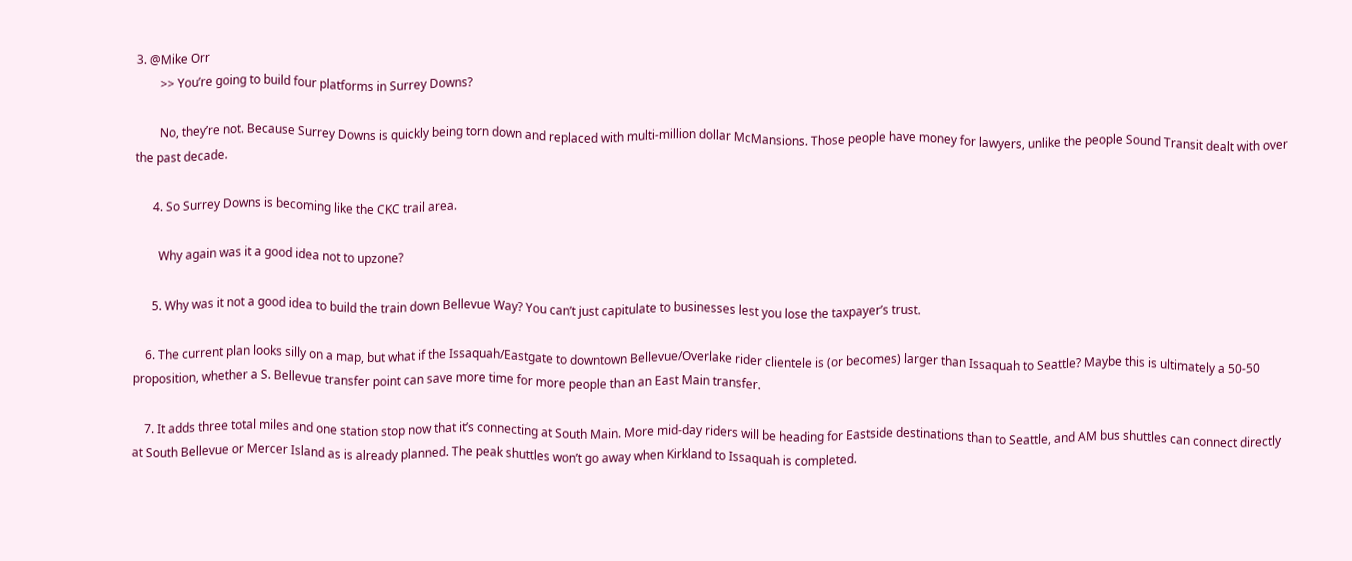3. @Mike Orr
        >> You’re going to build four platforms in Surrey Downs?

        No, they’re not. Because Surrey Downs is quickly being torn down and replaced with multi-million dollar McMansions. Those people have money for lawyers, unlike the people Sound Transit dealt with over the past decade.

      4. So Surrey Downs is becoming like the CKC trail area.

        Why again was it a good idea not to upzone?

      5. Why was it not a good idea to build the train down Bellevue Way? You can’t just capitulate to businesses lest you lose the taxpayer’s trust.

    6. The current plan looks silly on a map, but what if the Issaquah/Eastgate to downtown Bellevue/Overlake rider clientele is (or becomes) larger than Issaquah to Seattle? Maybe this is ultimately a 50-50 proposition, whether a S. Bellevue transfer point can save more time for more people than an East Main transfer.

    7. It adds three total miles and one station stop now that it’s connecting at South Main. More mid-day riders will be heading for Eastside destinations than to Seattle, and AM bus shuttles can connect directly at South Bellevue or Mercer Island as is already planned. The peak shuttles won’t go away when Kirkland to Issaquah is completed.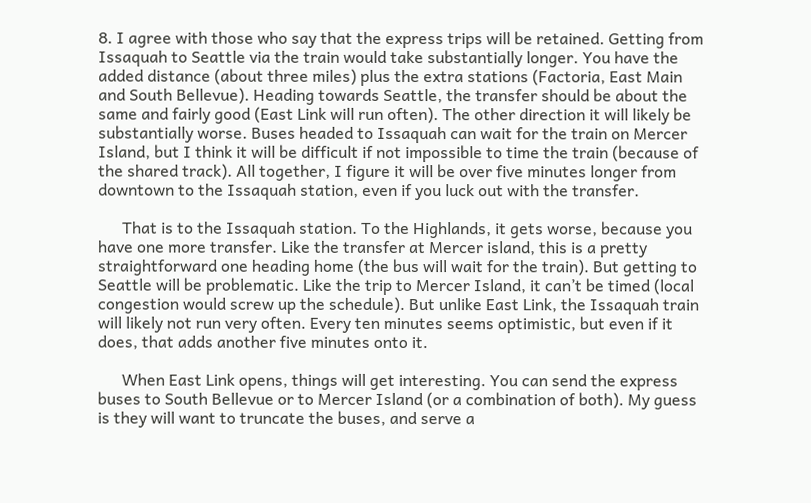8. I agree with those who say that the express trips will be retained. Getting from Issaquah to Seattle via the train would take substantially longer. You have the added distance (about three miles) plus the extra stations (Factoria, East Main and South Bellevue). Heading towards Seattle, the transfer should be about the same and fairly good (East Link will run often). The other direction it will likely be substantially worse. Buses headed to Issaquah can wait for the train on Mercer Island, but I think it will be difficult if not impossible to time the train (because of the shared track). All together, I figure it will be over five minutes longer from downtown to the Issaquah station, even if you luck out with the transfer.

      That is to the Issaquah station. To the Highlands, it gets worse, because you have one more transfer. Like the transfer at Mercer island, this is a pretty straightforward one heading home (the bus will wait for the train). But getting to Seattle will be problematic. Like the trip to Mercer Island, it can’t be timed (local congestion would screw up the schedule). But unlike East Link, the Issaquah train will likely not run very often. Every ten minutes seems optimistic, but even if it does, that adds another five minutes onto it.

      When East Link opens, things will get interesting. You can send the express buses to South Bellevue or to Mercer Island (or a combination of both). My guess is they will want to truncate the buses, and serve a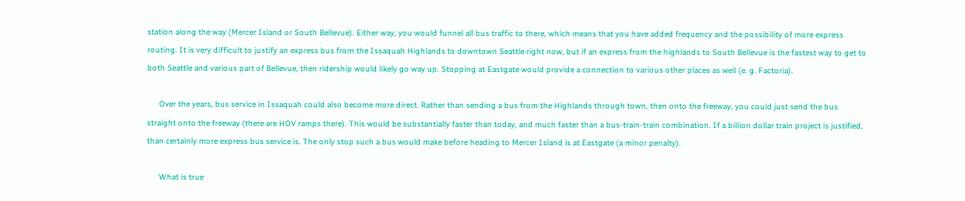station along the way (Mercer Island or South Bellevue). Either way, you would funnel all bus traffic to there, which means that you have added frequency and the possibility of more express routing. It is very difficult to justify an express bus from the Issaquah Highlands to downtown Seattle right now, but if an express from the highlands to South Bellevue is the fastest way to get to both Seattle and various part of Bellevue, then ridership would likely go way up. Stopping at Eastgate would provide a connection to various other places as well (e. g. Factoria).

      Over the years, bus service in Issaquah could also become more direct. Rather than sending a bus from the Highlands through town, then onto the freeway, you could just send the bus straight onto the freeway (there are HOV ramps there). This would be substantially faster than today, and much faster than a bus-train-train combination. If a billion dollar train project is justified, than certainly more express bus service is. The only stop such a bus would make before heading to Mercer Island is at Eastgate (a minor penalty).

      What is true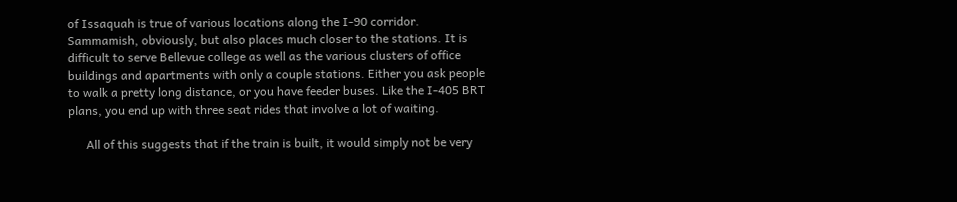of Issaquah is true of various locations along the I-90 corridor. Sammamish, obviously, but also places much closer to the stations. It is difficult to serve Bellevue college as well as the various clusters of office buildings and apartments with only a couple stations. Either you ask people to walk a pretty long distance, or you have feeder buses. Like the I-405 BRT plans, you end up with three seat rides that involve a lot of waiting.

      All of this suggests that if the train is built, it would simply not be very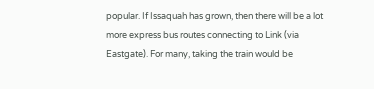popular. If Issaquah has grown, then there will be a lot more express bus routes connecting to Link (via Eastgate). For many, taking the train would be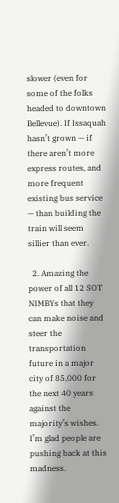slower (even for some of the folks headed to downtown Bellevue). If Issaquah hasn’t grown — if there aren’t more express routes, and more frequent existing bus service — than building the train will seem sillier than ever.

  2. Amazing the power of all 12 SOT NIMBYs that they can make noise and steer the transportation future in a major city of 85,000 for the next 40 years against the majority’s wishes. I’m glad people are pushing back at this madness.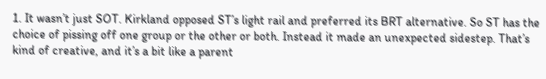1. It wasn’t just SOT. Kirkland opposed ST’s light rail and preferred its BRT alternative. So ST has the choice of pissing off one group or the other or both. Instead it made an unexpected sidestep. That’s kind of creative, and it’s a bit like a parent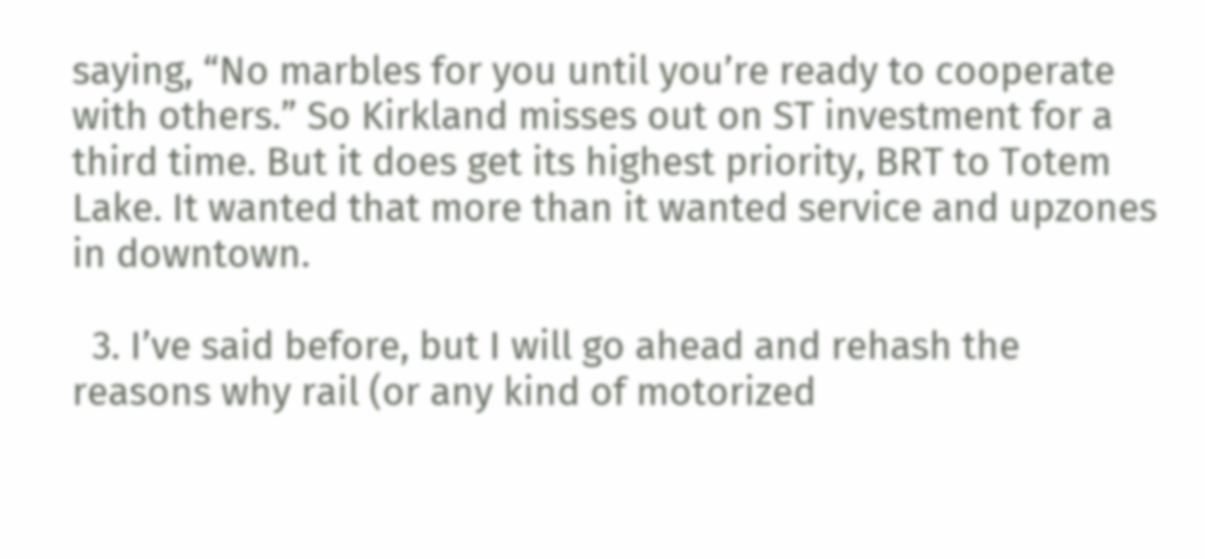saying, “No marbles for you until you’re ready to cooperate with others.” So Kirkland misses out on ST investment for a third time. But it does get its highest priority, BRT to Totem Lake. It wanted that more than it wanted service and upzones in downtown.

  3. I’ve said before, but I will go ahead and rehash the reasons why rail (or any kind of motorized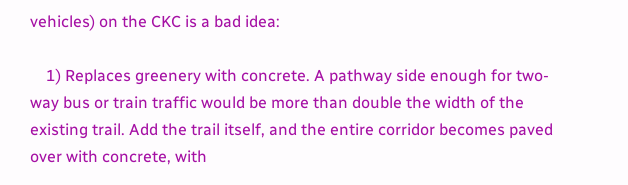vehicles) on the CKC is a bad idea:

    1) Replaces greenery with concrete. A pathway side enough for two-way bus or train traffic would be more than double the width of the existing trail. Add the trail itself, and the entire corridor becomes paved over with concrete, with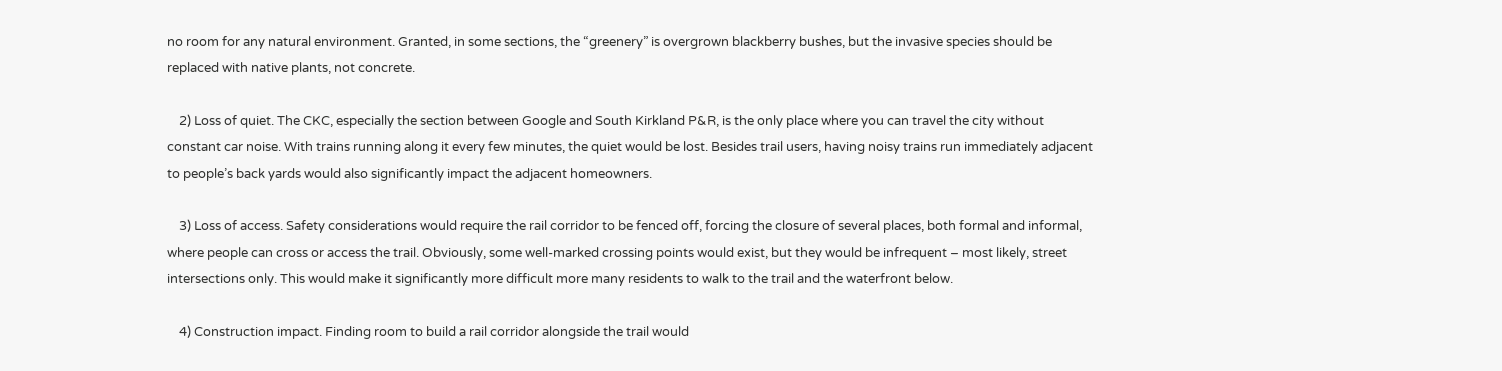no room for any natural environment. Granted, in some sections, the “greenery” is overgrown blackberry bushes, but the invasive species should be replaced with native plants, not concrete.

    2) Loss of quiet. The CKC, especially the section between Google and South Kirkland P&R, is the only place where you can travel the city without constant car noise. With trains running along it every few minutes, the quiet would be lost. Besides trail users, having noisy trains run immediately adjacent to people’s back yards would also significantly impact the adjacent homeowners.

    3) Loss of access. Safety considerations would require the rail corridor to be fenced off, forcing the closure of several places, both formal and informal, where people can cross or access the trail. Obviously, some well-marked crossing points would exist, but they would be infrequent – most likely, street intersections only. This would make it significantly more difficult more many residents to walk to the trail and the waterfront below.

    4) Construction impact. Finding room to build a rail corridor alongside the trail would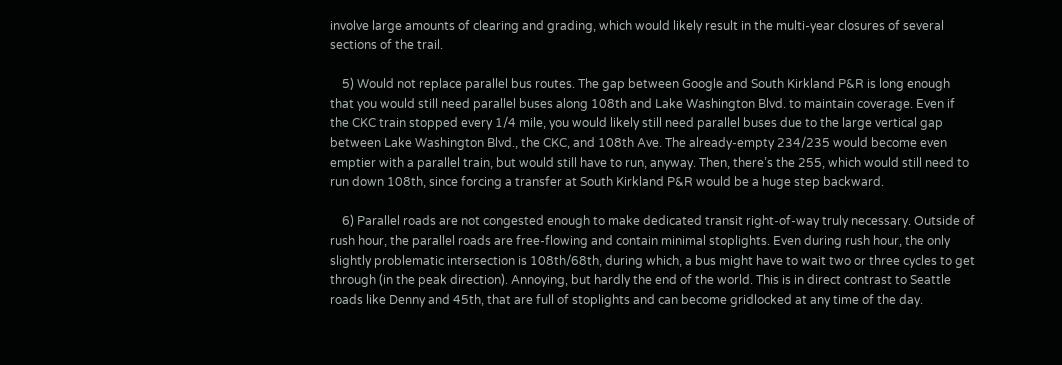involve large amounts of clearing and grading, which would likely result in the multi-year closures of several sections of the trail.

    5) Would not replace parallel bus routes. The gap between Google and South Kirkland P&R is long enough that you would still need parallel buses along 108th and Lake Washington Blvd. to maintain coverage. Even if the CKC train stopped every 1/4 mile, you would likely still need parallel buses due to the large vertical gap between Lake Washington Blvd., the CKC, and 108th Ave. The already-empty 234/235 would become even emptier with a parallel train, but would still have to run, anyway. Then, there’s the 255, which would still need to run down 108th, since forcing a transfer at South Kirkland P&R would be a huge step backward.

    6) Parallel roads are not congested enough to make dedicated transit right-of-way truly necessary. Outside of rush hour, the parallel roads are free-flowing and contain minimal stoplights. Even during rush hour, the only slightly problematic intersection is 108th/68th, during which, a bus might have to wait two or three cycles to get through (in the peak direction). Annoying, but hardly the end of the world. This is in direct contrast to Seattle roads like Denny and 45th, that are full of stoplights and can become gridlocked at any time of the day.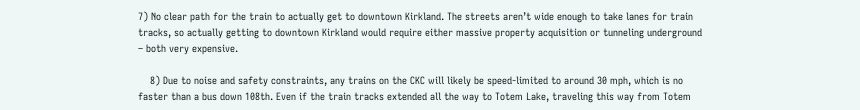7) No clear path for the train to actually get to downtown Kirkland. The streets aren’t wide enough to take lanes for train tracks, so actually getting to downtown Kirkland would require either massive property acquisition or tunneling underground – both very expensive.

    8) Due to noise and safety constraints, any trains on the CKC will likely be speed-limited to around 30 mph, which is no faster than a bus down 108th. Even if the train tracks extended all the way to Totem Lake, traveling this way from Totem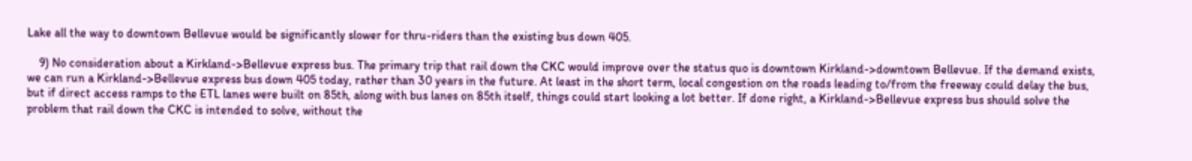Lake all the way to downtown Bellevue would be significantly slower for thru-riders than the existing bus down 405.

    9) No consideration about a Kirkland->Bellevue express bus. The primary trip that rail down the CKC would improve over the status quo is downtown Kirkland->downtown Bellevue. If the demand exists, we can run a Kirkland->Bellevue express bus down 405 today, rather than 30 years in the future. At least in the short term, local congestion on the roads leading to/from the freeway could delay the bus, but if direct access ramps to the ETL lanes were built on 85th, along with bus lanes on 85th itself, things could start looking a lot better. If done right, a Kirkland->Bellevue express bus should solve the problem that rail down the CKC is intended to solve, without the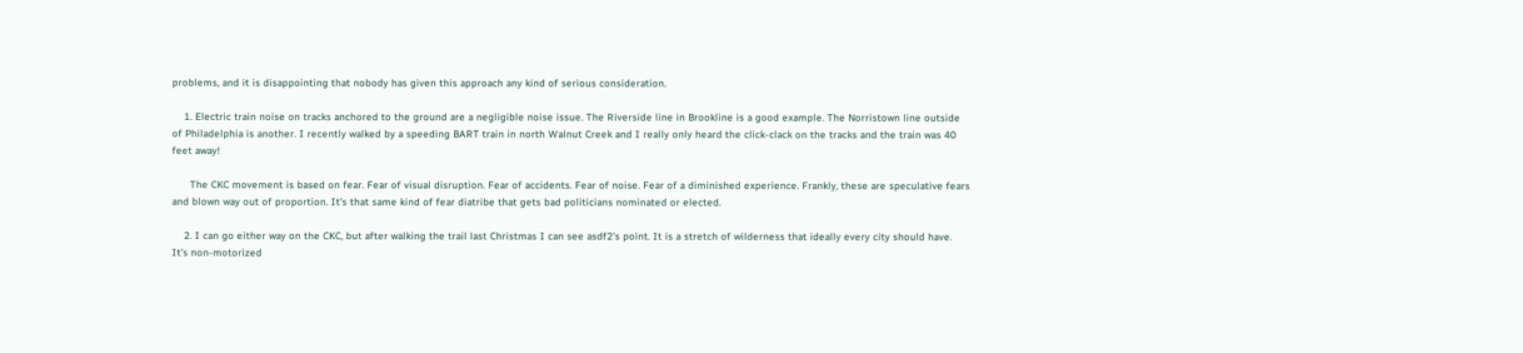problems, and it is disappointing that nobody has given this approach any kind of serious consideration.

    1. Electric train noise on tracks anchored to the ground are a negligible noise issue. The Riverside line in Brookline is a good example. The Norristown line outside of Philadelphia is another. I recently walked by a speeding BART train in north Walnut Creek and I really only heard the click-clack on the tracks and the train was 40 feet away!

      The CKC movement is based on fear. Fear of visual disruption. Fear of accidents. Fear of noise. Fear of a diminished experience. Frankly, these are speculative fears and blown way out of proportion. It’s that same kind of fear diatribe that gets bad politicians nominated or elected.

    2. I can go either way on the CKC, but after walking the trail last Christmas I can see asdf2’s point. It is a stretch of wilderness that ideally every city should have. It’s non-motorized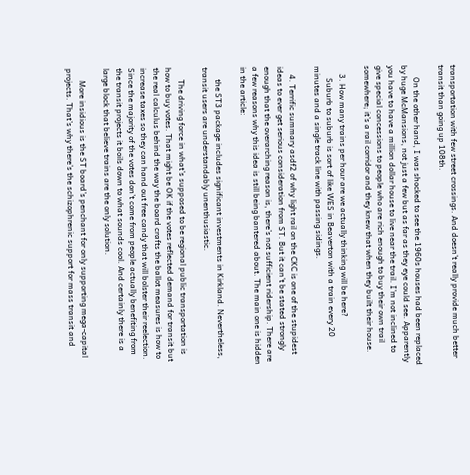transportation with few street crossings. And doesn’t really provide much better transit than going up 108th.

      On the other hand, I was shocked to see the 1960s houses had been replaced by huge McMansions, not just a few but as far as they eye could see. Apparently you have to have a million dollar house to live near the trail. I’m not inclined to give special concessions to people who are rich enough to buy their own trail somewhere; it’s a rail corridor and they knew that when they built their house.

    3. How many trains per hour are we actually thinking will be here?
      Suburb to suburb is sort of like WES in Beaverton with a train every 20 minutes and a single track line with passing sidings.

    4. Terrific summary asdf2 of why light rail on the CKC is one of the stupidest ideas to ever get serious consideration from ST. But it can’t be stated strongly enough that the overarching reason is, there’s not sufficient ridership. There are a few reasons why this idea is still being bantered about. The main one is hidden in the article:

      the ST3 package includes significant investments in Kirkland. Nevertheless, transit users are understandably unenthusiastic.

      The driving force in what’s supposed to be regional public transportation is how to buy votes. That might be OK if the votes reflected demand for transit but the real calculus behind the way the board crafts the ballot measures is how to increase taxes so they can hand out free candy that will bolster their reelection. Since the majority of the votes don’t come from people actually benefiting from the transit projects it boils down to what sounds cool. And certainly there is a large block that believe trains are the only solution.

      More insidious is the ST board’s penchant for only supporting mega-capital projects. That’s why there’s the schizophrenic support for mass transit and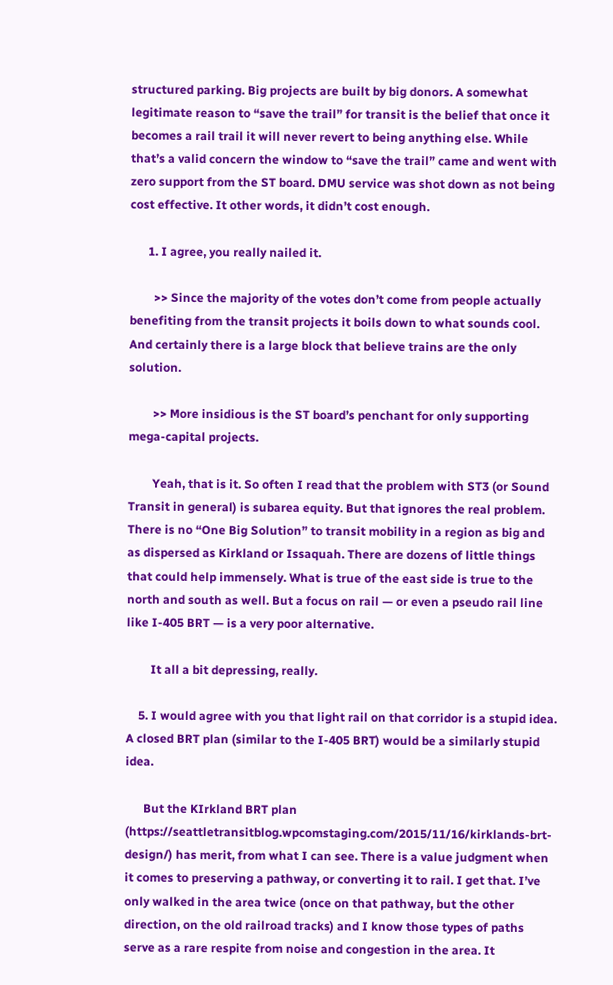structured parking. Big projects are built by big donors. A somewhat legitimate reason to “save the trail” for transit is the belief that once it becomes a rail trail it will never revert to being anything else. While that’s a valid concern the window to “save the trail” came and went with zero support from the ST board. DMU service was shot down as not being cost effective. It other words, it didn’t cost enough.

      1. I agree, you really nailed it.

        >> Since the majority of the votes don’t come from people actually benefiting from the transit projects it boils down to what sounds cool. And certainly there is a large block that believe trains are the only solution.

        >> More insidious is the ST board’s penchant for only supporting mega-capital projects.

        Yeah, that is it. So often I read that the problem with ST3 (or Sound Transit in general) is subarea equity. But that ignores the real problem. There is no “One Big Solution” to transit mobility in a region as big and as dispersed as Kirkland or Issaquah. There are dozens of little things that could help immensely. What is true of the east side is true to the north and south as well. But a focus on rail — or even a pseudo rail line like I-405 BRT — is a very poor alternative.

        It all a bit depressing, really.

    5. I would agree with you that light rail on that corridor is a stupid idea. A closed BRT plan (similar to the I-405 BRT) would be a similarly stupid idea.

      But the KIrkland BRT plan (https://seattletransitblog.wpcomstaging.com/2015/11/16/kirklands-brt-design/) has merit, from what I can see. There is a value judgment when it comes to preserving a pathway, or converting it to rail. I get that. I’ve only walked in the area twice (once on that pathway, but the other direction, on the old railroad tracks) and I know those types of paths serve as a rare respite from noise and congestion in the area. It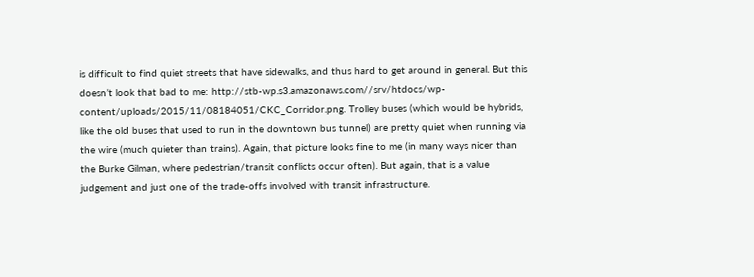is difficult to find quiet streets that have sidewalks, and thus hard to get around in general. But this doesn’t look that bad to me: http://stb-wp.s3.amazonaws.com//srv/htdocs/wp-content/uploads/2015/11/08184051/CKC_Corridor.png. Trolley buses (which would be hybrids, like the old buses that used to run in the downtown bus tunnel) are pretty quiet when running via the wire (much quieter than trains). Again, that picture looks fine to me (in many ways nicer than the Burke Gilman, where pedestrian/transit conflicts occur often). But again, that is a value judgement and just one of the trade-offs involved with transit infrastructure.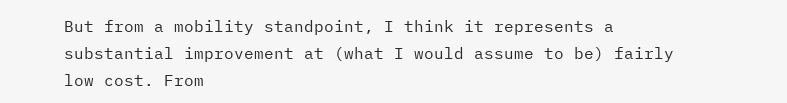But from a mobility standpoint, I think it represents a substantial improvement at (what I would assume to be) fairly low cost. From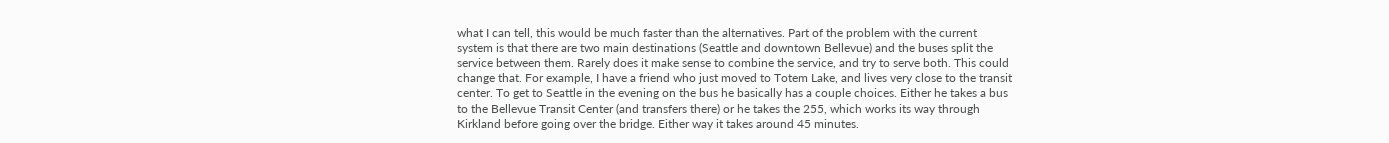what I can tell, this would be much faster than the alternatives. Part of the problem with the current system is that there are two main destinations (Seattle and downtown Bellevue) and the buses split the service between them. Rarely does it make sense to combine the service, and try to serve both. This could change that. For example, I have a friend who just moved to Totem Lake, and lives very close to the transit center. To get to Seattle in the evening on the bus he basically has a couple choices. Either he takes a bus to the Bellevue Transit Center (and transfers there) or he takes the 255, which works its way through Kirkland before going over the bridge. Either way it takes around 45 minutes.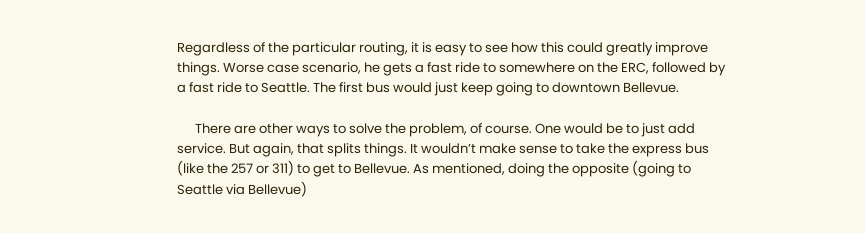Regardless of the particular routing, it is easy to see how this could greatly improve things. Worse case scenario, he gets a fast ride to somewhere on the ERC, followed by a fast ride to Seattle. The first bus would just keep going to downtown Bellevue.

      There are other ways to solve the problem, of course. One would be to just add service. But again, that splits things. It wouldn’t make sense to take the express bus (like the 257 or 311) to get to Bellevue. As mentioned, doing the opposite (going to Seattle via Bellevue)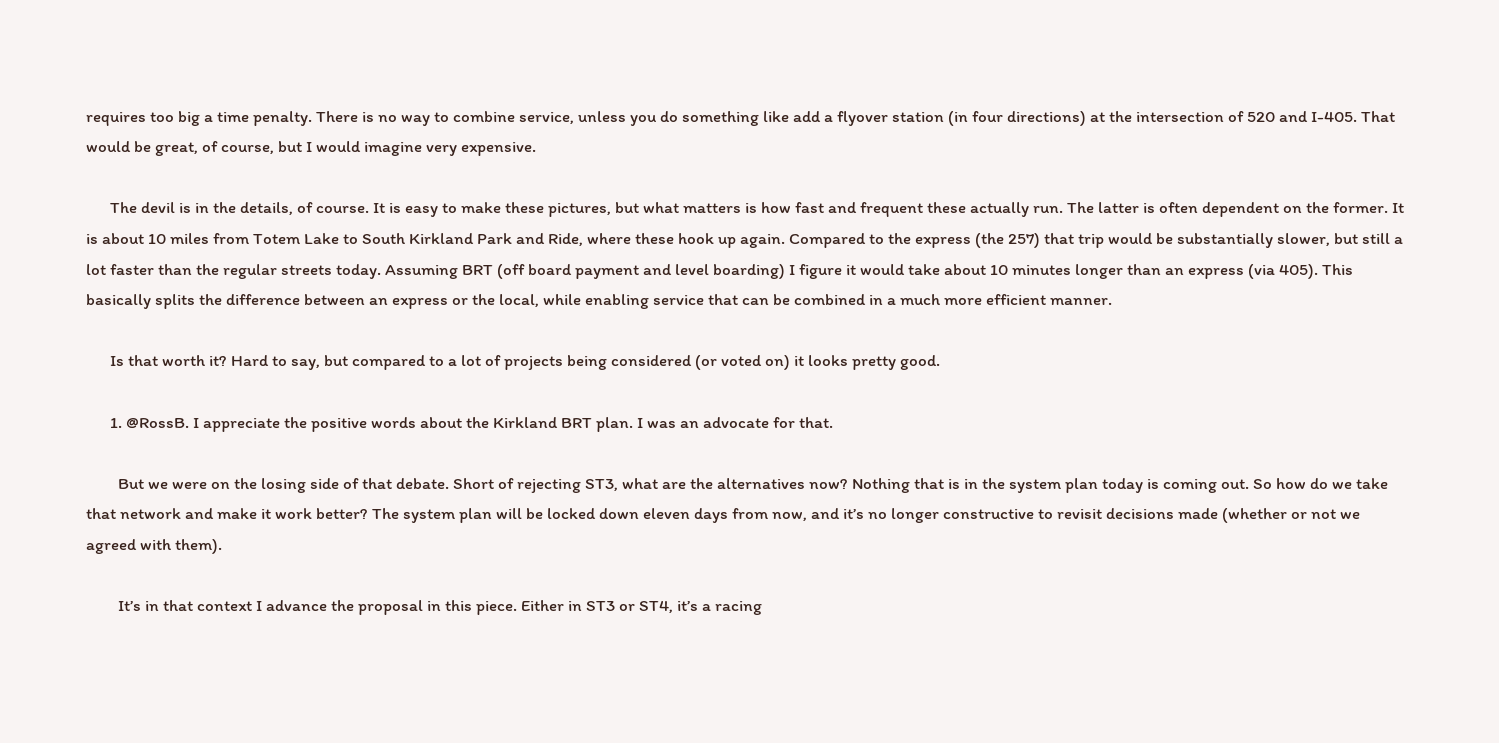requires too big a time penalty. There is no way to combine service, unless you do something like add a flyover station (in four directions) at the intersection of 520 and I-405. That would be great, of course, but I would imagine very expensive.

      The devil is in the details, of course. It is easy to make these pictures, but what matters is how fast and frequent these actually run. The latter is often dependent on the former. It is about 10 miles from Totem Lake to South Kirkland Park and Ride, where these hook up again. Compared to the express (the 257) that trip would be substantially slower, but still a lot faster than the regular streets today. Assuming BRT (off board payment and level boarding) I figure it would take about 10 minutes longer than an express (via 405). This basically splits the difference between an express or the local, while enabling service that can be combined in a much more efficient manner.

      Is that worth it? Hard to say, but compared to a lot of projects being considered (or voted on) it looks pretty good.

      1. @RossB. I appreciate the positive words about the Kirkland BRT plan. I was an advocate for that.

        But we were on the losing side of that debate. Short of rejecting ST3, what are the alternatives now? Nothing that is in the system plan today is coming out. So how do we take that network and make it work better? The system plan will be locked down eleven days from now, and it’s no longer constructive to revisit decisions made (whether or not we agreed with them).

        It’s in that context I advance the proposal in this piece. Either in ST3 or ST4, it’s a racing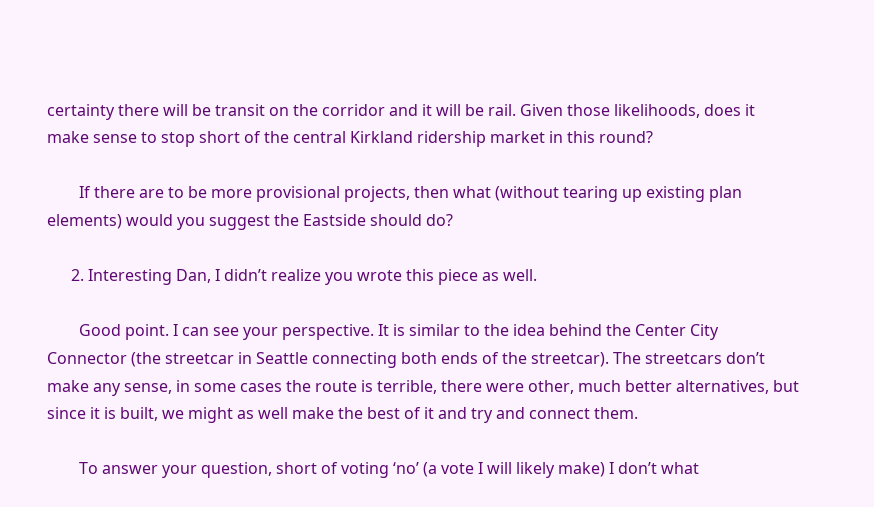certainty there will be transit on the corridor and it will be rail. Given those likelihoods, does it make sense to stop short of the central Kirkland ridership market in this round?

        If there are to be more provisional projects, then what (without tearing up existing plan elements) would you suggest the Eastside should do?

      2. Interesting Dan, I didn’t realize you wrote this piece as well.

        Good point. I can see your perspective. It is similar to the idea behind the Center City Connector (the streetcar in Seattle connecting both ends of the streetcar). The streetcars don’t make any sense, in some cases the route is terrible, there were other, much better alternatives, but since it is built, we might as well make the best of it and try and connect them.

        To answer your question, short of voting ‘no’ (a vote I will likely make) I don’t what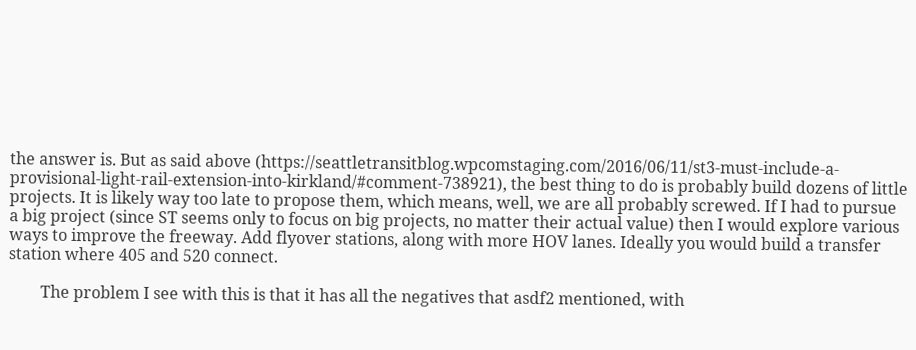the answer is. But as said above (https://seattletransitblog.wpcomstaging.com/2016/06/11/st3-must-include-a-provisional-light-rail-extension-into-kirkland/#comment-738921), the best thing to do is probably build dozens of little projects. It is likely way too late to propose them, which means, well, we are all probably screwed. If I had to pursue a big project (since ST seems only to focus on big projects, no matter their actual value) then I would explore various ways to improve the freeway. Add flyover stations, along with more HOV lanes. Ideally you would build a transfer station where 405 and 520 connect.

        The problem I see with this is that it has all the negatives that asdf2 mentioned, with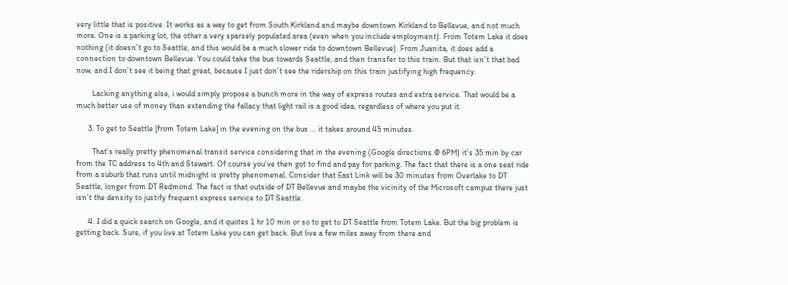very little that is positive. It works as a way to get from South Kirkland and maybe downtown Kirkland to Bellevue, and not much more. One is a parking lot, the other a very sparsely populated area (even when you include employment). From Totem Lake it does nothing (it doesn’t go to Seattle, and this would be a much slower ride to downtown Bellevue). From Juanita, it does add a connection to downtown Bellevue. You could take the bus towards Seattle, and then transfer to this train. But that isn’t that bad now, and I don’t see it being that great, because I just don’t see the ridership on this train justifying high frequency.

        Lacking anything else, i would simply propose a bunch more in the way of express routes and extra service. That would be a much better use of money than extending the fallacy that light rail is a good idea, regardless of where you put it.

      3. To get to Seattle [from Totem Lake] in the evening on the bus … it takes around 45 minutes.

        That’s really pretty phenomenal transit service considering that in the evening (Google directions @ 6PM) it’s 35 min by car from the TC address to 4th and Stewart. Of course you’ve then got to find and pay for parking. The fact that there is a one seat ride from a suburb that runs until midnight is pretty phenomenal. Consider that East Link will be 30 minutes from Overlake to DT Seattle, longer from DT Redmond. The fact is that outside of DT Bellevue and maybe the vicinity of the Microsoft campus there just isn’t the density to justify frequent express service to DT Seattle.

      4. I did a quick search on Google, and it quotes 1 hr 10 min or so to get to DT Seattle from Totem Lake. But the big problem is getting back. Sure, if you live at Totem Lake you can get back. But live a few miles away from there and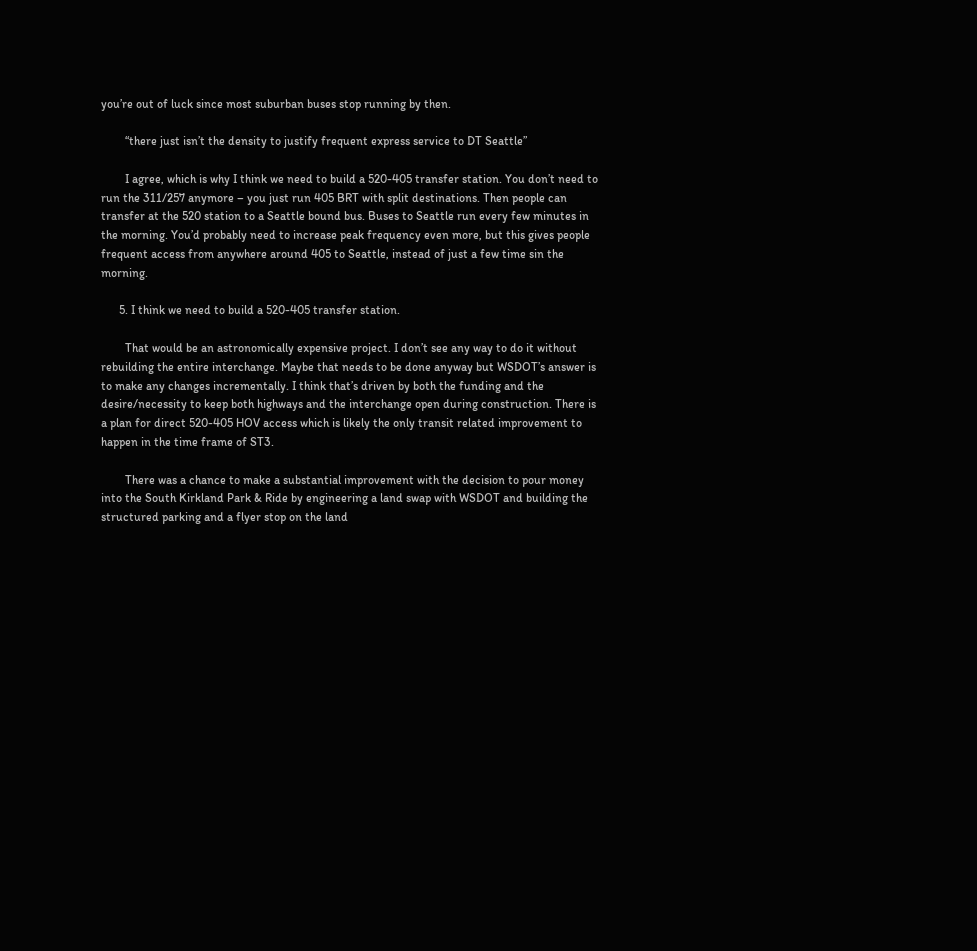you’re out of luck since most suburban buses stop running by then.

        “there just isn’t the density to justify frequent express service to DT Seattle”

        I agree, which is why I think we need to build a 520-405 transfer station. You don’t need to run the 311/257 anymore – you just run 405 BRT with split destinations. Then people can transfer at the 520 station to a Seattle bound bus. Buses to Seattle run every few minutes in the morning. You’d probably need to increase peak frequency even more, but this gives people frequent access from anywhere around 405 to Seattle, instead of just a few time sin the morning.

      5. I think we need to build a 520-405 transfer station.

        That would be an astronomically expensive project. I don’t see any way to do it without rebuilding the entire interchange. Maybe that needs to be done anyway but WSDOT’s answer is to make any changes incrementally. I think that’s driven by both the funding and the desire/necessity to keep both highways and the interchange open during construction. There is a plan for direct 520-405 HOV access which is likely the only transit related improvement to happen in the time frame of ST3.

        There was a chance to make a substantial improvement with the decision to pour money into the South Kirkland Park & Ride by engineering a land swap with WSDOT and building the structured parking and a flyer stop on the land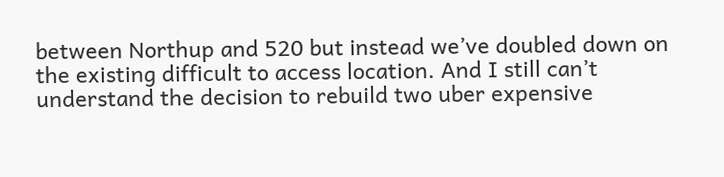between Northup and 520 but instead we’ve doubled down on the existing difficult to access location. And I still can’t understand the decision to rebuild two uber expensive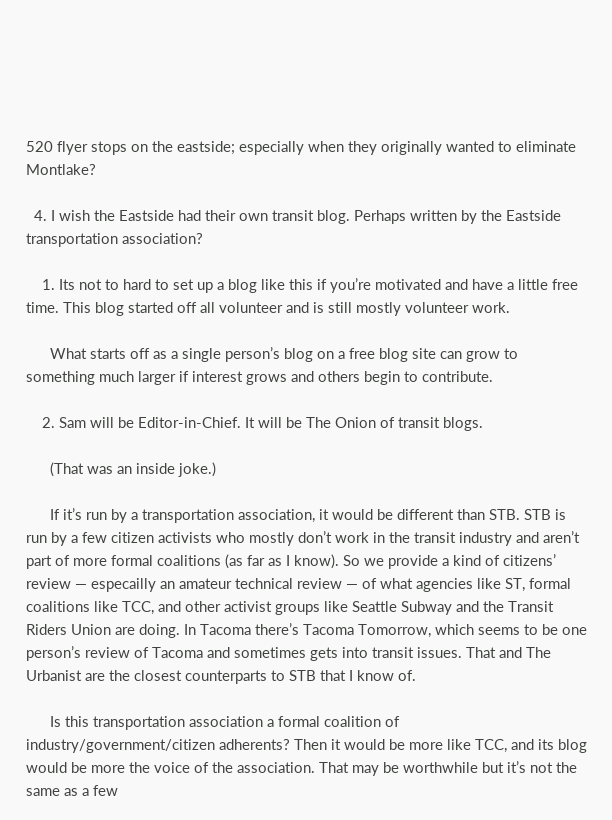520 flyer stops on the eastside; especially when they originally wanted to eliminate Montlake?

  4. I wish the Eastside had their own transit blog. Perhaps written by the Eastside transportation association?

    1. Its not to hard to set up a blog like this if you’re motivated and have a little free time. This blog started off all volunteer and is still mostly volunteer work.

      What starts off as a single person’s blog on a free blog site can grow to something much larger if interest grows and others begin to contribute.

    2. Sam will be Editor-in-Chief. It will be The Onion of transit blogs.

      (That was an inside joke.)

      If it’s run by a transportation association, it would be different than STB. STB is run by a few citizen activists who mostly don’t work in the transit industry and aren’t part of more formal coalitions (as far as I know). So we provide a kind of citizens’ review — especailly an amateur technical review — of what agencies like ST, formal coalitions like TCC, and other activist groups like Seattle Subway and the Transit Riders Union are doing. In Tacoma there’s Tacoma Tomorrow, which seems to be one person’s review of Tacoma and sometimes gets into transit issues. That and The Urbanist are the closest counterparts to STB that I know of.

      Is this transportation association a formal coalition of industry/government/citizen adherents? Then it would be more like TCC, and its blog would be more the voice of the association. That may be worthwhile but it’s not the same as a few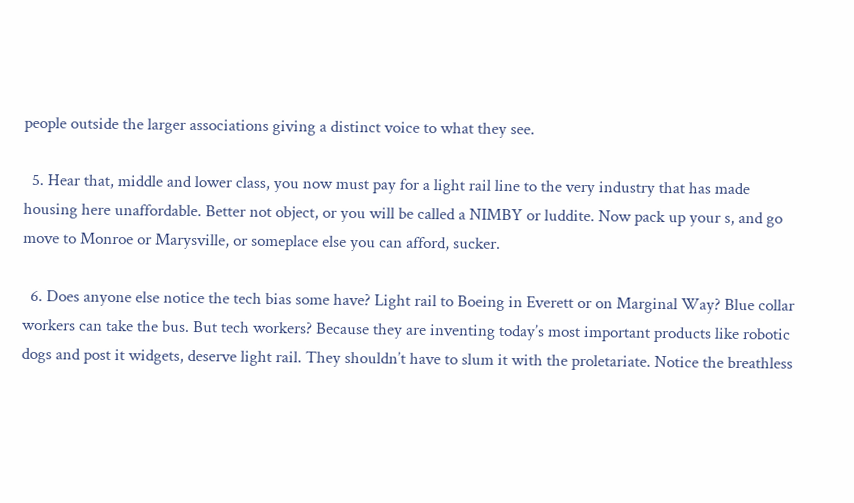people outside the larger associations giving a distinct voice to what they see.

  5. Hear that, middle and lower class, you now must pay for a light rail line to the very industry that has made housing here unaffordable. Better not object, or you will be called a NIMBY or luddite. Now pack up your s, and go move to Monroe or Marysville, or someplace else you can afford, sucker.

  6. Does anyone else notice the tech bias some have? Light rail to Boeing in Everett or on Marginal Way? Blue collar workers can take the bus. But tech workers? Because they are inventing today’s most important products like robotic dogs and post it widgets, deserve light rail. They shouldn’t have to slum it with the proletariate. Notice the breathless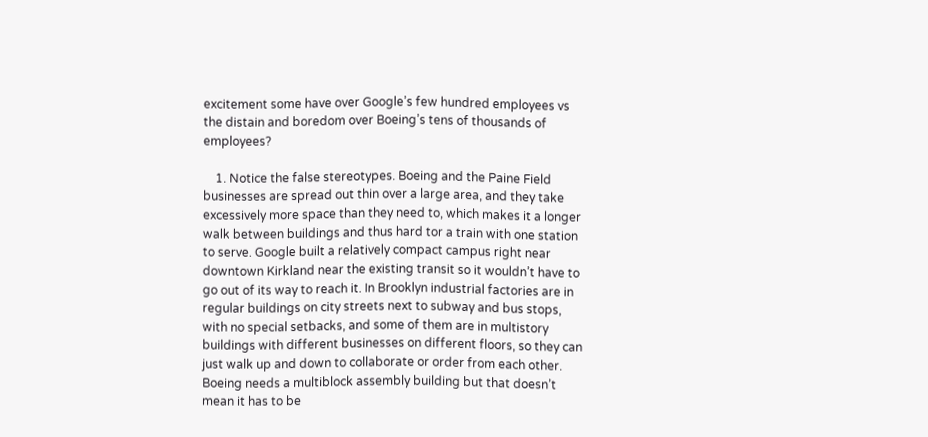excitement some have over Google’s few hundred employees vs the distain and boredom over Boeing’s tens of thousands of employees?

    1. Notice the false stereotypes. Boeing and the Paine Field businesses are spread out thin over a large area, and they take excessively more space than they need to, which makes it a longer walk between buildings and thus hard tor a train with one station to serve. Google built a relatively compact campus right near downtown Kirkland near the existing transit so it wouldn’t have to go out of its way to reach it. In Brooklyn industrial factories are in regular buildings on city streets next to subway and bus stops, with no special setbacks, and some of them are in multistory buildings with different businesses on different floors, so they can just walk up and down to collaborate or order from each other. Boeing needs a multiblock assembly building but that doesn’t mean it has to be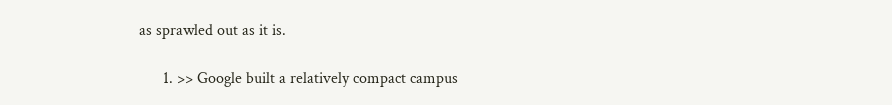as sprawled out as it is.

      1. >> Google built a relatively compact campus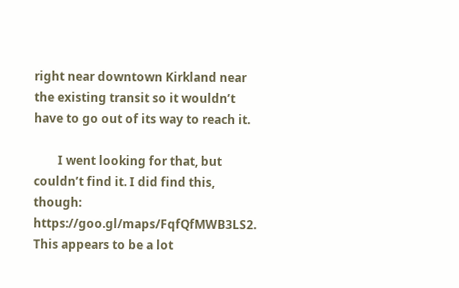right near downtown Kirkland near the existing transit so it wouldn’t have to go out of its way to reach it.

        I went looking for that, but couldn’t find it. I did find this, though: https://goo.gl/maps/FqfQfMWB3LS2. This appears to be a lot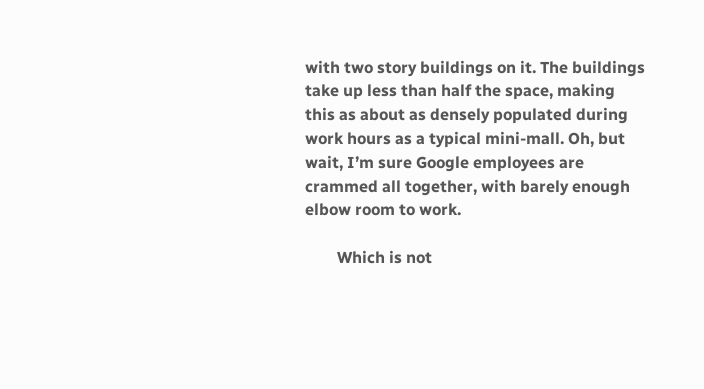with two story buildings on it. The buildings take up less than half the space, making this as about as densely populated during work hours as a typical mini-mall. Oh, but wait, I’m sure Google employees are crammed all together, with barely enough elbow room to work.

        Which is not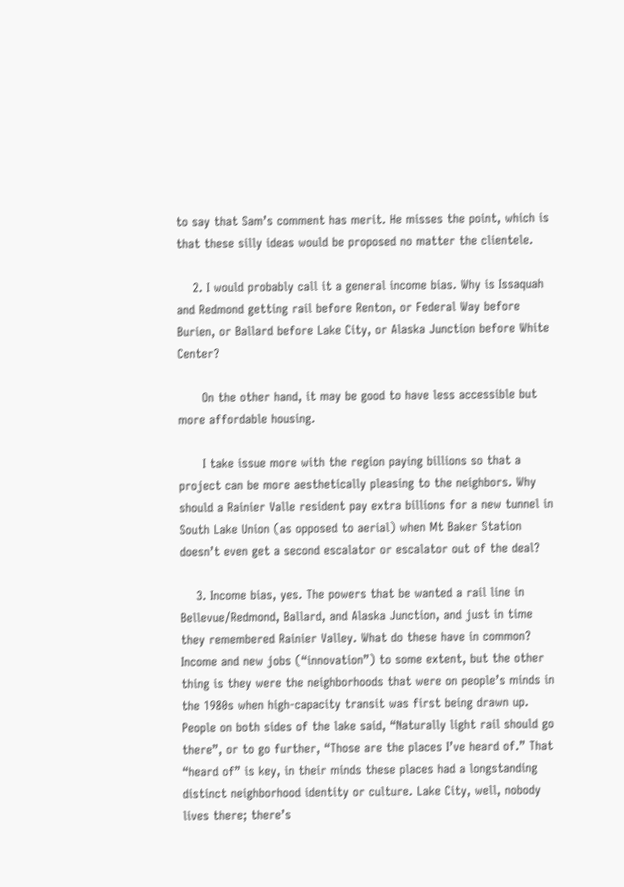to say that Sam’s comment has merit. He misses the point, which is that these silly ideas would be proposed no matter the clientele.

    2. I would probably call it a general income bias. Why is Issaquah and Redmond getting rail before Renton, or Federal Way before Burien, or Ballard before Lake City, or Alaska Junction before White Center?

      On the other hand, it may be good to have less accessible but more affordable housing.

      I take issue more with the region paying billions so that a project can be more aesthetically pleasing to the neighbors. Why should a Rainier Valle resident pay extra billions for a new tunnel in South Lake Union (as opposed to aerial) when Mt Baker Station doesn’t even get a second escalator or escalator out of the deal?

    3. Income bias, yes. The powers that be wanted a rail line in Bellevue/Redmond, Ballard, and Alaska Junction, and just in time they remembered Rainier Valley. What do these have in common? Income and new jobs (“innovation”) to some extent, but the other thing is they were the neighborhoods that were on people’s minds in the 1980s when high-capacity transit was first being drawn up. People on both sides of the lake said, “Naturally light rail should go there”, or to go further, “Those are the places I’ve heard of.” That “heard of” is key, in their minds these places had a longstanding distinct neighborhood identity or culture. Lake City, well, nobody lives there; there’s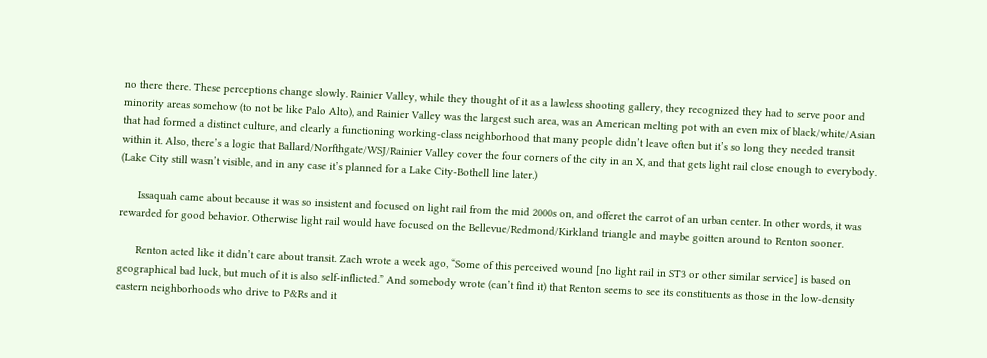no there there. These perceptions change slowly. Rainier Valley, while they thought of it as a lawless shooting gallery, they recognized they had to serve poor and minority areas somehow (to not be like Palo Alto), and Rainier Valley was the largest such area, was an American melting pot with an even mix of black/white/Asian that had formed a distinct culture, and clearly a functioning working-class neighborhood that many people didn’t leave often but it’s so long they needed transit within it. Also, there’s a logic that Ballard/Norfthgate/WSJ/Rainier Valley cover the four corners of the city in an X, and that gets light rail close enough to everybody. (Lake City still wasn’t visible, and in any case it’s planned for a Lake City-Bothell line later.)

      Issaquah came about because it was so insistent and focused on light rail from the mid 2000s on, and offeret the carrot of an urban center. In other words, it was rewarded for good behavior. Otherwise light rail would have focused on the Bellevue/Redmond/Kirkland triangle and maybe goitten around to Renton sooner.

      Renton acted like it didn’t care about transit. Zach wrote a week ago, “Some of this perceived wound [no light rail in ST3 or other similar service] is based on geographical bad luck, but much of it is also self-inflicted.” And somebody wrote (can’t find it) that Renton seems to see its constituents as those in the low-density eastern neighborhoods who drive to P&Rs and it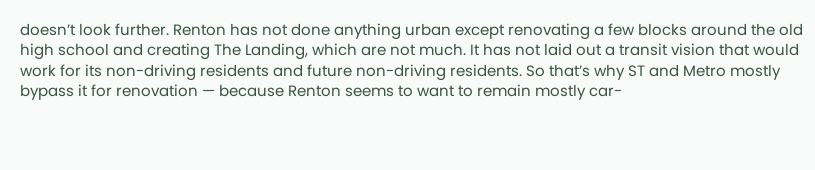doesn’t look further. Renton has not done anything urban except renovating a few blocks around the old high school and creating The Landing, which are not much. It has not laid out a transit vision that would work for its non-driving residents and future non-driving residents. So that’s why ST and Metro mostly bypass it for renovation — because Renton seems to want to remain mostly car-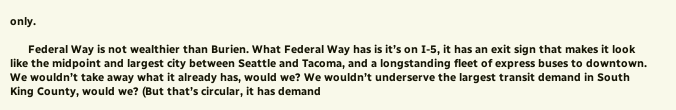only.

      Federal Way is not wealthier than Burien. What Federal Way has is it’s on I-5, it has an exit sign that makes it look like the midpoint and largest city between Seattle and Tacoma, and a longstanding fleet of express buses to downtown. We wouldn’t take away what it already has, would we? We wouldn’t underserve the largest transit demand in South King County, would we? (But that’s circular, it has demand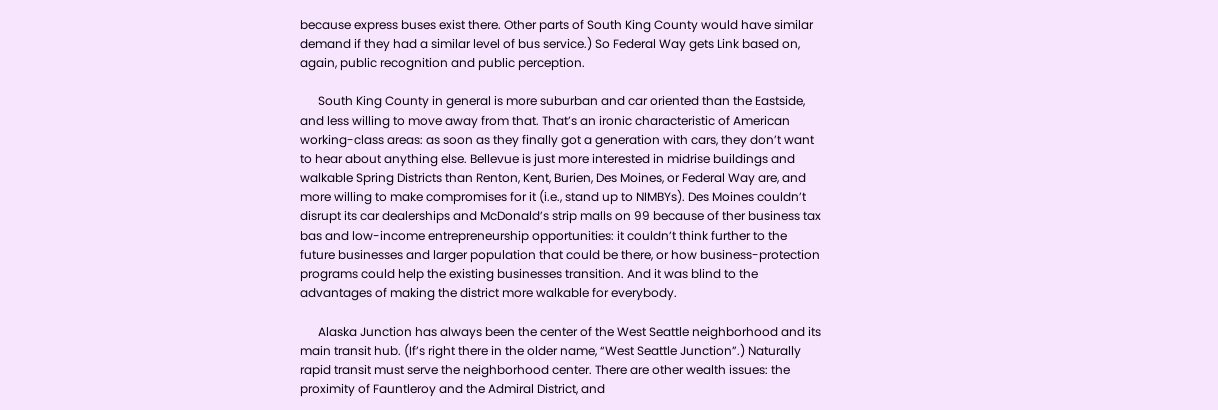because express buses exist there. Other parts of South King County would have similar demand if they had a similar level of bus service.) So Federal Way gets Link based on, again, public recognition and public perception.

      South King County in general is more suburban and car oriented than the Eastside, and less willing to move away from that. That’s an ironic characteristic of American working-class areas: as soon as they finally got a generation with cars, they don’t want to hear about anything else. Bellevue is just more interested in midrise buildings and walkable Spring Districts than Renton, Kent, Burien, Des Moines, or Federal Way are, and more willing to make compromises for it (i.e., stand up to NIMBYs). Des Moines couldn’t disrupt its car dealerships and McDonald’s strip malls on 99 because of ther business tax bas and low-income entrepreneurship opportunities: it couldn’t think further to the future businesses and larger population that could be there, or how business-protection programs could help the existing businesses transition. And it was blind to the advantages of making the district more walkable for everybody.

      Alaska Junction has always been the center of the West Seattle neighborhood and its main transit hub. (If’s right there in the older name, “West Seattle Junction”.) Naturally rapid transit must serve the neighborhood center. There are other wealth issues: the proximity of Fauntleroy and the Admiral District, and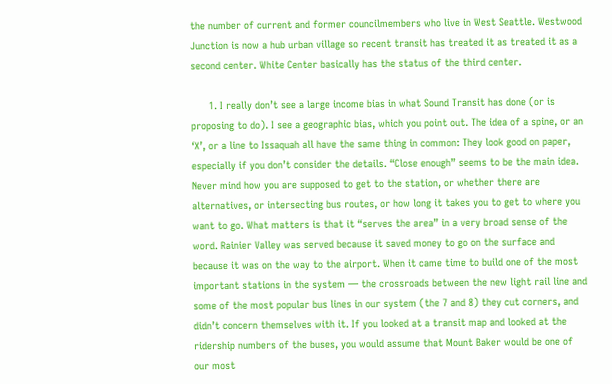the number of current and former councilmembers who live in West Seattle. Westwood Junction is now a hub urban village so recent transit has treated it as treated it as a second center. White Center basically has the status of the third center.

      1. I really don’t see a large income bias in what Sound Transit has done (or is proposing to do). I see a geographic bias, which you point out. The idea of a spine, or an ‘X’, or a line to Issaquah all have the same thing in common: They look good on paper, especially if you don’t consider the details. “Close enough” seems to be the main idea. Never mind how you are supposed to get to the station, or whether there are alternatives, or intersecting bus routes, or how long it takes you to get to where you want to go. What matters is that it “serves the area” in a very broad sense of the word. Rainier Valley was served because it saved money to go on the surface and because it was on the way to the airport. When it came time to build one of the most important stations in the system — the crossroads between the new light rail line and some of the most popular bus lines in our system (the 7 and 8) they cut corners, and didn’t concern themselves with it. If you looked at a transit map and looked at the ridership numbers of the buses, you would assume that Mount Baker would be one of our most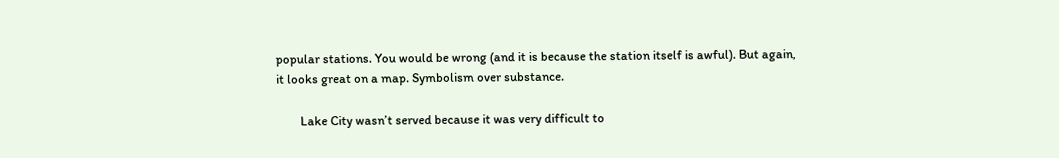popular stations. You would be wrong (and it is because the station itself is awful). But again, it looks great on a map. Symbolism over substance.

        Lake City wasn’t served because it was very difficult to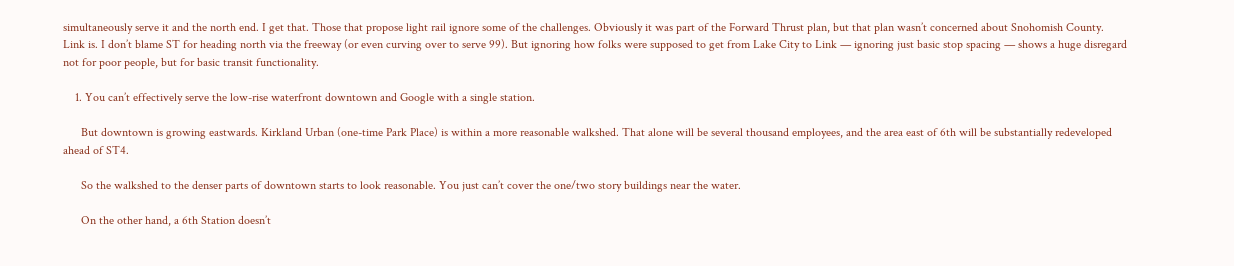simultaneously serve it and the north end. I get that. Those that propose light rail ignore some of the challenges. Obviously it was part of the Forward Thrust plan, but that plan wasn’t concerned about Snohomish County. Link is. I don’t blame ST for heading north via the freeway (or even curving over to serve 99). But ignoring how folks were supposed to get from Lake City to Link — ignoring just basic stop spacing — shows a huge disregard not for poor people, but for basic transit functionality.

    1. You can’t effectively serve the low-rise waterfront downtown and Google with a single station.

      But downtown is growing eastwards. Kirkland Urban (one-time Park Place) is within a more reasonable walkshed. That alone will be several thousand employees, and the area east of 6th will be substantially redeveloped ahead of ST4.

      So the walkshed to the denser parts of downtown starts to look reasonable. You just can’t cover the one/two story buildings near the water.

      On the other hand, a 6th Station doesn’t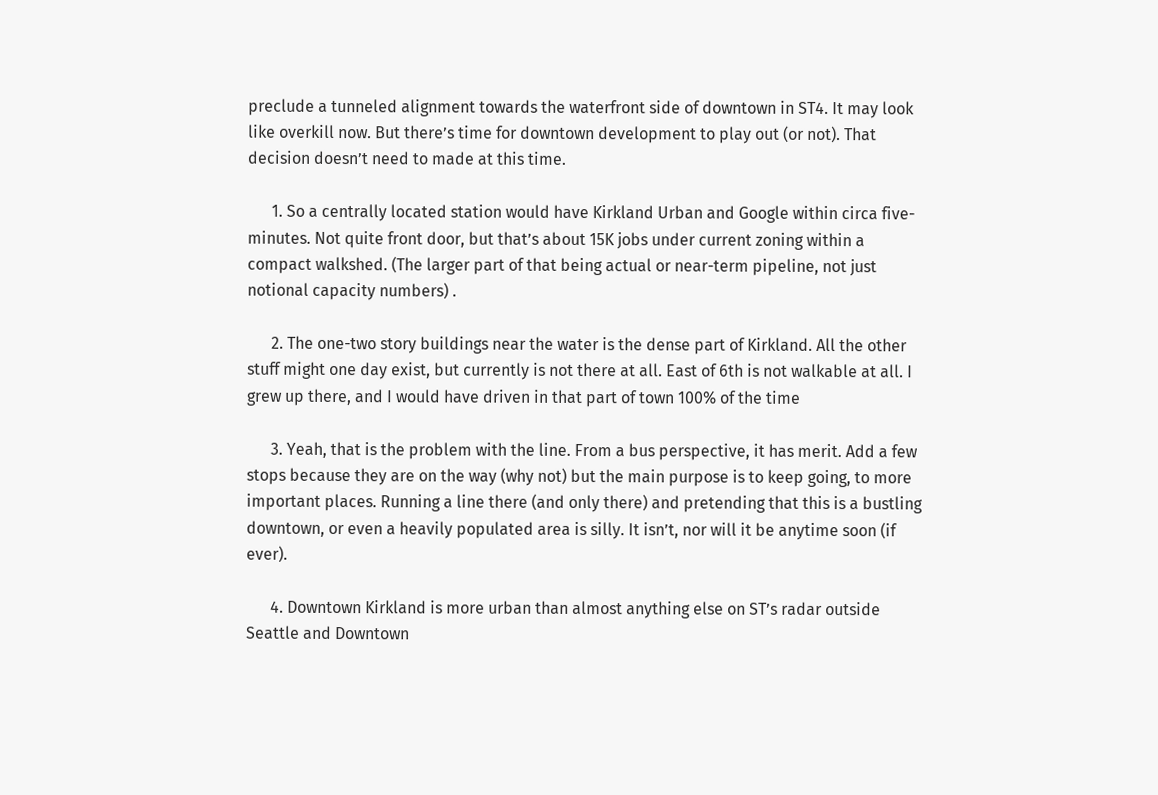preclude a tunneled alignment towards the waterfront side of downtown in ST4. It may look like overkill now. But there’s time for downtown development to play out (or not). That decision doesn’t need to made at this time.

      1. So a centrally located station would have Kirkland Urban and Google within circa five-minutes. Not quite front door, but that’s about 15K jobs under current zoning within a compact walkshed. (The larger part of that being actual or near-term pipeline, not just notional capacity numbers) .

      2. The one-two story buildings near the water is the dense part of Kirkland. All the other stuff might one day exist, but currently is not there at all. East of 6th is not walkable at all. I grew up there, and I would have driven in that part of town 100% of the time

      3. Yeah, that is the problem with the line. From a bus perspective, it has merit. Add a few stops because they are on the way (why not) but the main purpose is to keep going, to more important places. Running a line there (and only there) and pretending that this is a bustling downtown, or even a heavily populated area is silly. It isn’t, nor will it be anytime soon (if ever).

      4. Downtown Kirkland is more urban than almost anything else on ST’s radar outside Seattle and Downtown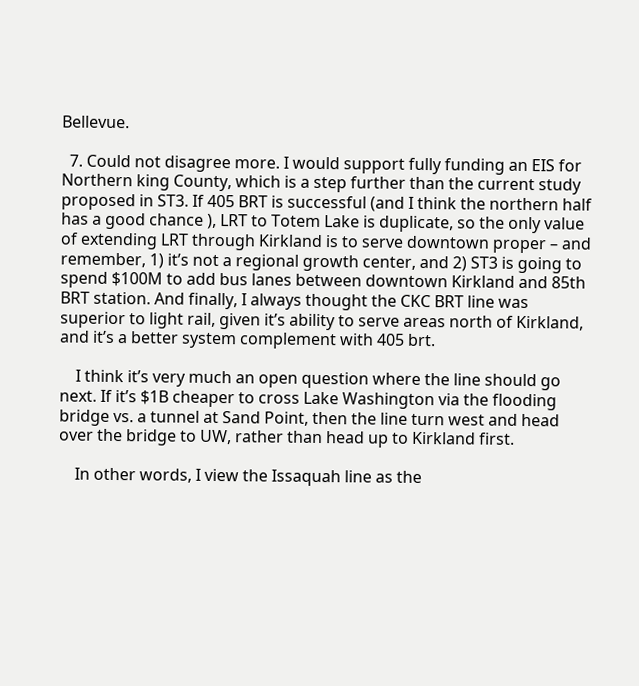Bellevue.

  7. Could not disagree more. I would support fully funding an EIS for Northern king County, which is a step further than the current study proposed in ST3. If 405 BRT is successful (and I think the northern half has a good chance ), LRT to Totem Lake is duplicate, so the only value of extending LRT through Kirkland is to serve downtown proper – and remember, 1) it’s not a regional growth center, and 2) ST3 is going to spend $100M to add bus lanes between downtown Kirkland and 85th BRT station. And finally, I always thought the CKC BRT line was superior to light rail, given it’s ability to serve areas north of Kirkland, and it’s a better system complement with 405 brt.

    I think it’s very much an open question where the line should go next. If it’s $1B cheaper to cross Lake Washington via the flooding bridge vs. a tunnel at Sand Point, then the line turn west and head over the bridge to UW, rather than head up to Kirkland first.

    In other words, I view the Issaquah line as the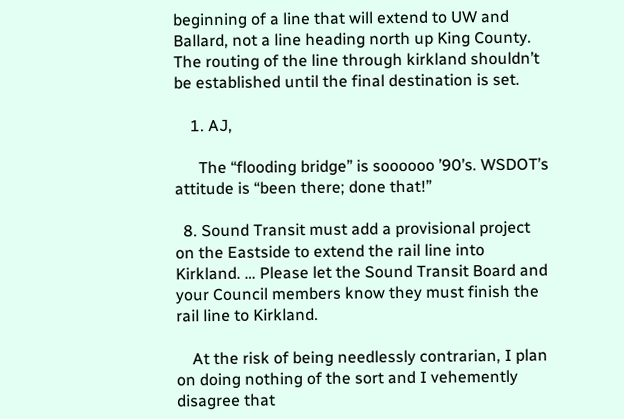beginning of a line that will extend to UW and Ballard, not a line heading north up King County. The routing of the line through kirkland shouldn’t be established until the final destination is set.

    1. AJ,

      The “flooding bridge” is soooooo ’90’s. WSDOT’s attitude is “been there; done that!”

  8. Sound Transit must add a provisional project on the Eastside to extend the rail line into Kirkland. … Please let the Sound Transit Board and your Council members know they must finish the rail line to Kirkland.

    At the risk of being needlessly contrarian, I plan on doing nothing of the sort and I vehemently disagree that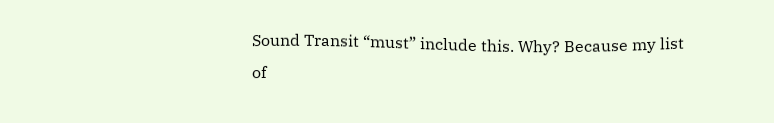Sound Transit “must” include this. Why? Because my list of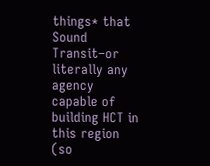things* that Sound Transit–or literally any agency capable of building HCT in this region (so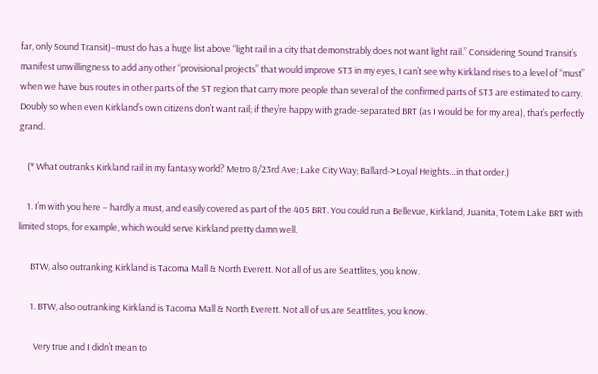far, only Sound Transit)–must do has a huge list above “light rail in a city that demonstrably does not want light rail.” Considering Sound Transit’s manifest unwillingness to add any other “provisional projects” that would improve ST3 in my eyes, I can’t see why Kirkland rises to a level of “must” when we have bus routes in other parts of the ST region that carry more people than several of the confirmed parts of ST3 are estimated to carry. Doubly so when even Kirkland’s own citizens don’t want rail; if they’re happy with grade-separated BRT (as I would be for my area), that’s perfectly grand.

    (* What outranks Kirkland rail in my fantasy world? Metro 8/23rd Ave; Lake City Way; Ballard->Loyal Heights…in that order.)

    1. I’m with you here – hardly a must, and easily covered as part of the 405 BRT. You could run a Bellevue, Kirkland, Juanita, Totem Lake BRT with limited stops, for example, which would serve Kirkland pretty damn well.

      BTW, also outranking Kirkland is Tacoma Mall & North Everett. Not all of us are Seattlites, you know.

      1. BTW, also outranking Kirkland is Tacoma Mall & North Everett. Not all of us are Seattlites, you know.

        Very true and I didn’t mean to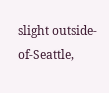slight outside-of-Seattle,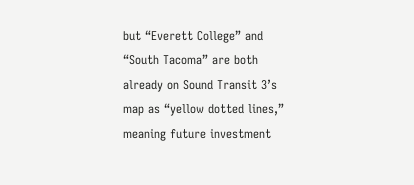but “Everett College” and “South Tacoma” are both already on Sound Transit 3’s map as “yellow dotted lines,” meaning future investment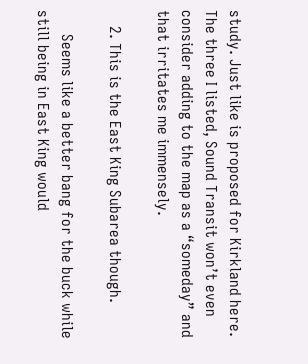study. Just like is proposed for Kirkland here. The three I listed, Sound Transit won’t even consider adding to the map as a “someday” and that irritates me immensely.

    2. This is the East King Subarea though.

      Seems like a better bang for the buck while still being in East King would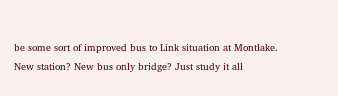be some sort of improved bus to Link situation at Montlake. New station? New bus only bridge? Just study it all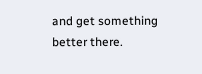and get something better there.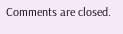Comments are closed.